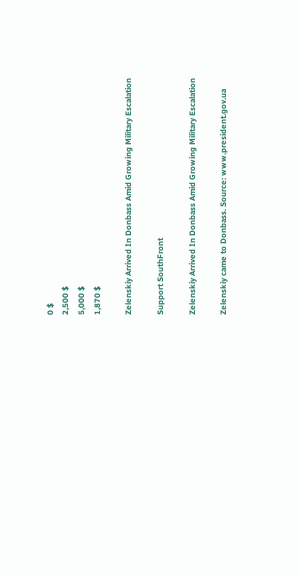0 $
2,500 $
5,000 $
1,870 $

Zelenskiy Arrived In Donbass Amid Growing Military Escalation

Support SouthFront

Zelenskiy Arrived In Donbass Amid Growing Military Escalation

Zelenskiy came to Donbass. Source: www.president.gov.ua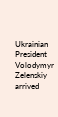Ukrainian President Volodymyr Zelenskiy arrived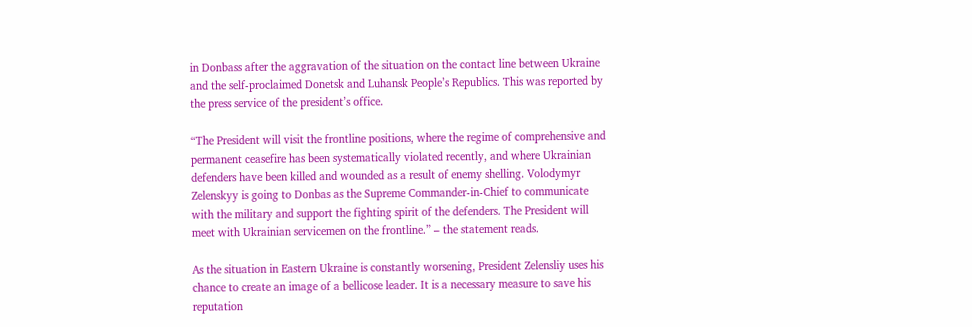in Donbass after the aggravation of the situation on the contact line between Ukraine and the self-proclaimed Donetsk and Luhansk People’s Republics. This was reported by the press service of the president’s office.

“The President will visit the frontline positions, where the regime of comprehensive and permanent ceasefire has been systematically violated recently, and where Ukrainian defenders have been killed and wounded as a result of enemy shelling. Volodymyr Zelenskyy is going to Donbas as the Supreme Commander-in-Chief to communicate with the military and support the fighting spirit of the defenders. The President will meet with Ukrainian servicemen on the frontline.” – the statement reads.

As the situation in Eastern Ukraine is constantly worsening, President Zelensliy uses his chance to create an image of a bellicose leader. It is a necessary measure to save his reputation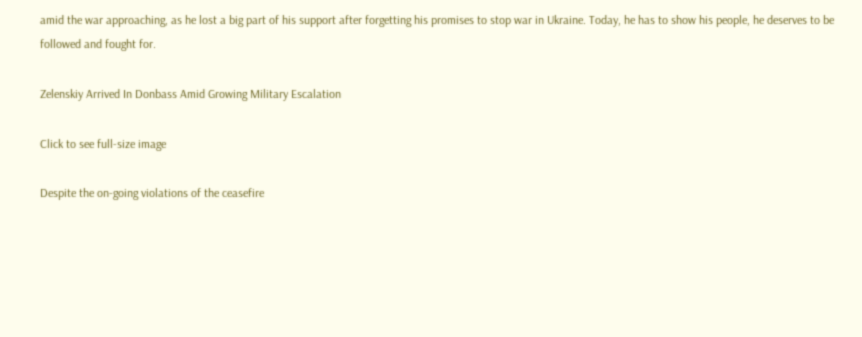amid the war approaching, as he lost a big part of his support after forgetting his promises to stop war in Ukraine. Today, he has to show his people, he deserves to be followed and fought for.

Zelenskiy Arrived In Donbass Amid Growing Military Escalation

Click to see full-size image

Despite the on-going violations of the ceasefire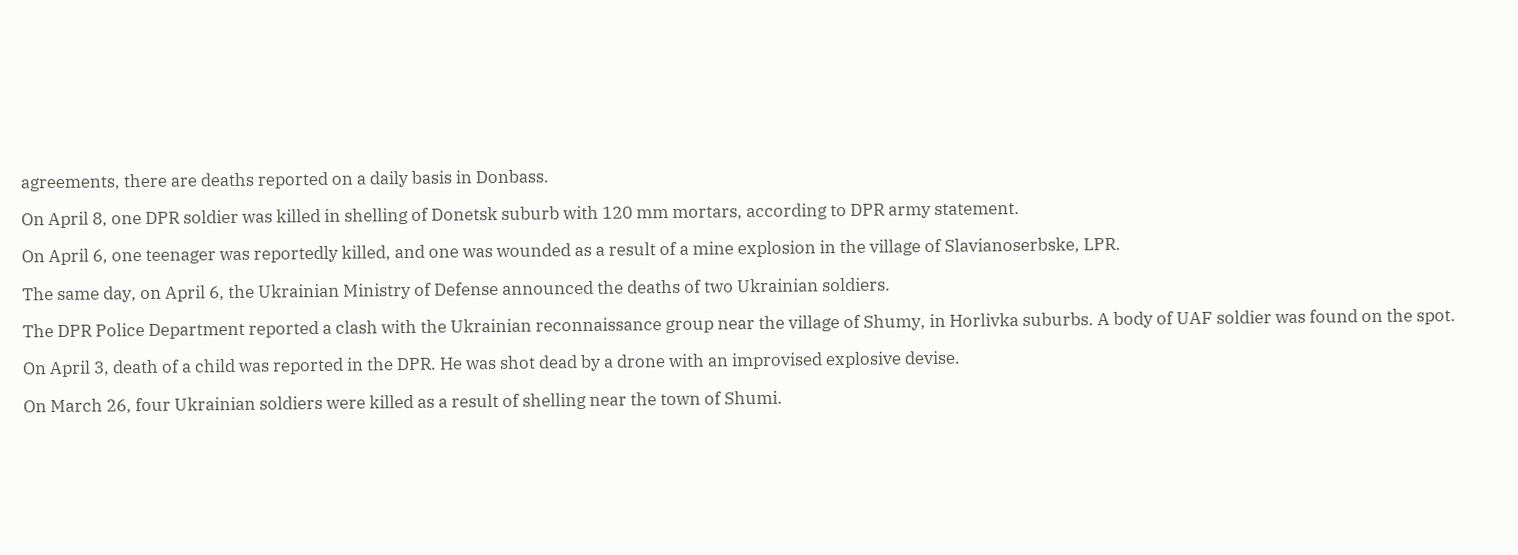agreements, there are deaths reported on a daily basis in Donbass.

On April 8, one DPR soldier was killed in shelling of Donetsk suburb with 120 mm mortars, according to DPR army statement.

On April 6, one teenager was reportedly killed, and one was wounded as a result of a mine explosion in the village of Slavianoserbske, LPR.

The same day, on April 6, the Ukrainian Ministry of Defense announced the deaths of two Ukrainian soldiers.

The DPR Police Department reported a clash with the Ukrainian reconnaissance group near the village of Shumy, in Horlivka suburbs. A body of UAF soldier was found on the spot.

On April 3, death of a child was reported in the DPR. He was shot dead by a drone with an improvised explosive devise.

On March 26, four Ukrainian soldiers were killed as a result of shelling near the town of Shumi.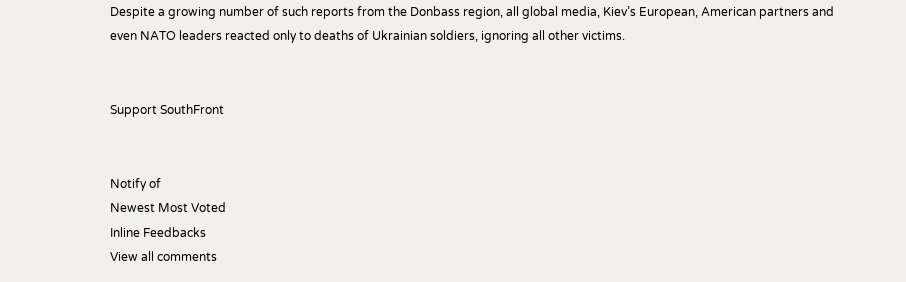Despite a growing number of such reports from the Donbass region, all global media, Kiev’s European, American partners and even NATO leaders reacted only to deaths of Ukrainian soldiers, ignoring all other victims.


Support SouthFront


Notify of
Newest Most Voted
Inline Feedbacks
View all comments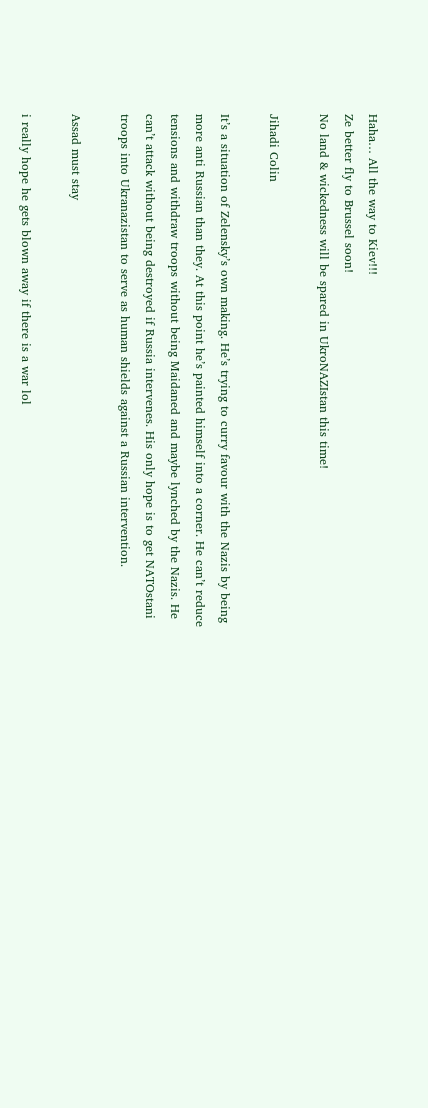Haha… All the way to Kiev!!!
Ze better fly to Brussel soon!
No land & wickedness will be spared in UkroNAZIstan this time!

Jihadi Colin

It’s a situation of Zelensky’s own making. He’s trying to curry favour with the Nazis by being more anti Russian than they. At this point he’s painted himself into a corner. He can’t reduce tensions and withdraw troops without being Maidaned and maybe lynched by the Nazis. He can’t attack without being destroyed if Russia intervenes. His only hope is to get NATOstani troops into Ukranazistan to serve as human shields against a Russian intervention.

Assad must stay

i really hope he gets blown away if there is a war lol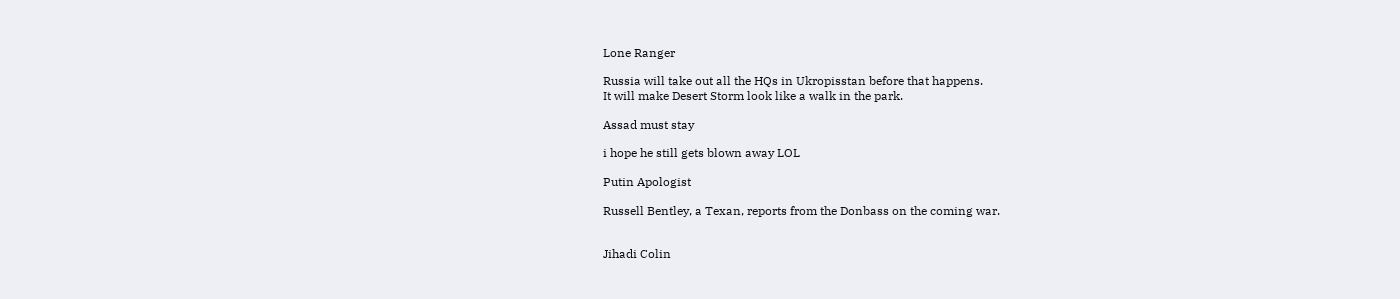Lone Ranger

Russia will take out all the HQs in Ukropisstan before that happens.
It will make Desert Storm look like a walk in the park.

Assad must stay

i hope he still gets blown away LOL

Putin Apologist

Russell Bentley, a Texan, reports from the Donbass on the coming war.


Jihadi Colin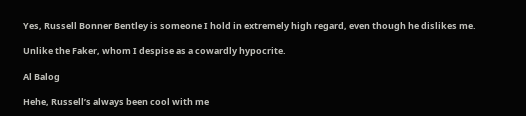Yes, Russell Bonner Bentley is someone I hold in extremely high regard, even though he dislikes me.

Unlike the Faker, whom I despise as a cowardly hypocrite.

Al Balog

Hehe, Russell’s always been cool with me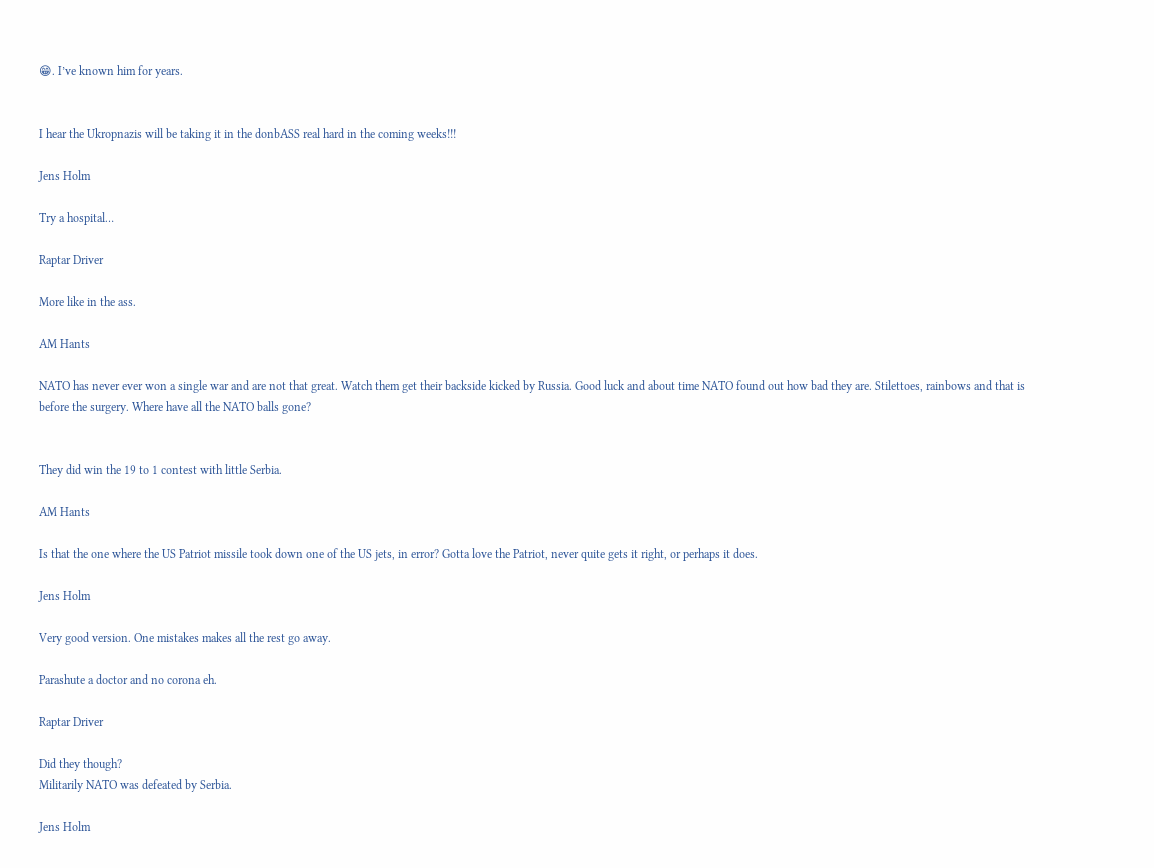😁. I’ve known him for years.


I hear the Ukropnazis will be taking it in the donbASS real hard in the coming weeks!!!

Jens Holm

Try a hospital…

Raptar Driver

More like in the ass.

AM Hants

NATO has never ever won a single war and are not that great. Watch them get their backside kicked by Russia. Good luck and about time NATO found out how bad they are. Stilettoes, rainbows and that is before the surgery. Where have all the NATO balls gone?


They did win the 19 to 1 contest with little Serbia.

AM Hants

Is that the one where the US Patriot missile took down one of the US jets, in error? Gotta love the Patriot, never quite gets it right, or perhaps it does.

Jens Holm

Very good version. One mistakes makes all the rest go away.

Parashute a doctor and no corona eh.

Raptar Driver

Did they though?
Militarily NATO was defeated by Serbia.

Jens Holm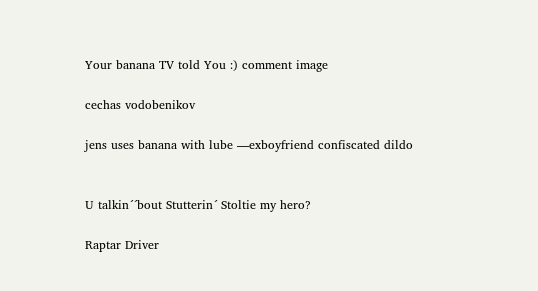Your banana TV told You :) comment image

cechas vodobenikov

jens uses banana with lube —exboyfriend confiscated dildo


U talkin´´bout Stutterin´ Stoltie my hero?

Raptar Driver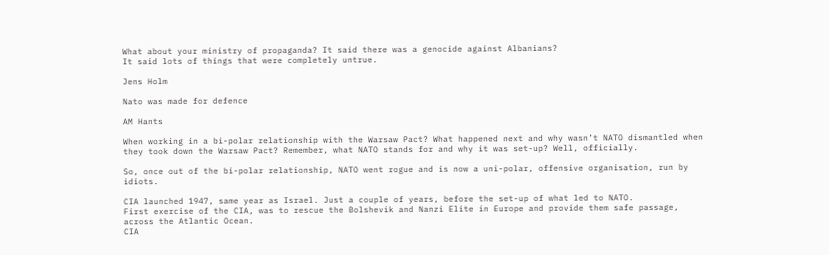What about your ministry of propaganda? It said there was a genocide against Albanians?
It said lots of things that were completely untrue.

Jens Holm

Nato was made for defence

AM Hants

When working in a bi-polar relationship with the Warsaw Pact? What happened next and why wasn’t NATO dismantled when they took down the Warsaw Pact? Remember, what NATO stands for and why it was set-up? Well, officially.

So, once out of the bi-polar relationship, NATO went rogue and is now a uni-polar, offensive organisation, run by idiots.

CIA launched 1947, same year as Israel. Just a couple of years, before the set-up of what led to NATO.
First exercise of the CIA, was to rescue the Bolshevik and Nanzi Elite in Europe and provide them safe passage, across the Atlantic Ocean.
CIA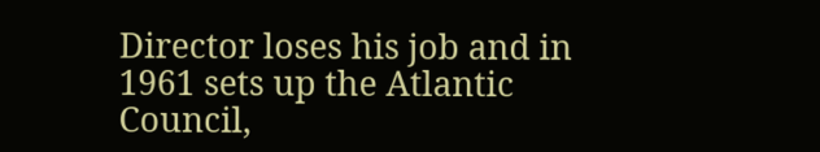Director loses his job and in 1961 sets up the Atlantic Council,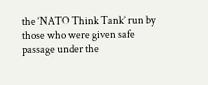the ‘NATO Think Tank’ run by those who were given safe passage under the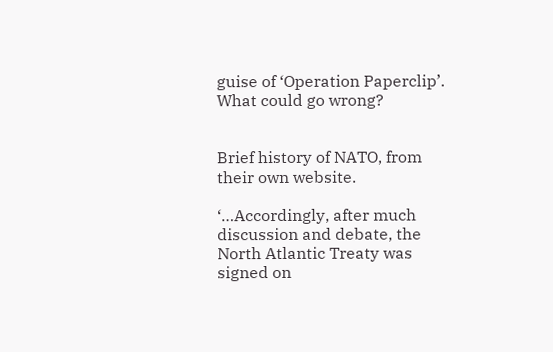guise of ‘Operation Paperclip’. What could go wrong?


Brief history of NATO, from their own website.

‘…Accordingly, after much discussion and debate, the North Atlantic Treaty was signed on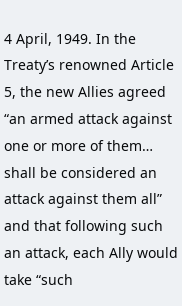4 April, 1949. In the Treaty’s renowned Article 5, the new Allies agreed “an armed attack against one or more of them… shall be considered an attack against them all” and that following such an attack, each Ally would take “such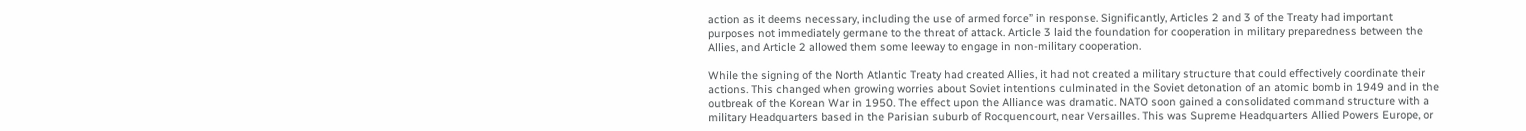action as it deems necessary, including the use of armed force” in response. Significantly, Articles 2 and 3 of the Treaty had important purposes not immediately germane to the threat of attack. Article 3 laid the foundation for cooperation in military preparedness between the Allies, and Article 2 allowed them some leeway to engage in non-military cooperation.

While the signing of the North Atlantic Treaty had created Allies, it had not created a military structure that could effectively coordinate their actions. This changed when growing worries about Soviet intentions culminated in the Soviet detonation of an atomic bomb in 1949 and in the outbreak of the Korean War in 1950. The effect upon the Alliance was dramatic. NATO soon gained a consolidated command structure with a military Headquarters based in the Parisian suburb of Rocquencourt, near Versailles. This was Supreme Headquarters Allied Powers Europe, or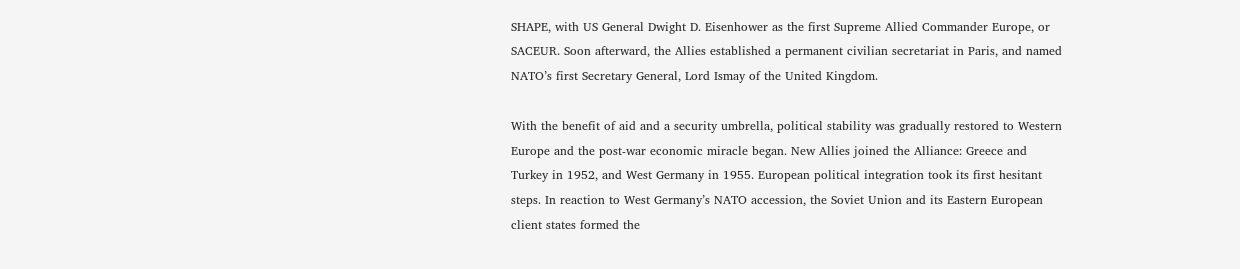SHAPE, with US General Dwight D. Eisenhower as the first Supreme Allied Commander Europe, or SACEUR. Soon afterward, the Allies established a permanent civilian secretariat in Paris, and named NATO’s first Secretary General, Lord Ismay of the United Kingdom.

With the benefit of aid and a security umbrella, political stability was gradually restored to Western Europe and the post-war economic miracle began. New Allies joined the Alliance: Greece and Turkey in 1952, and West Germany in 1955. European political integration took its first hesitant steps. In reaction to West Germany’s NATO accession, the Soviet Union and its Eastern European client states formed the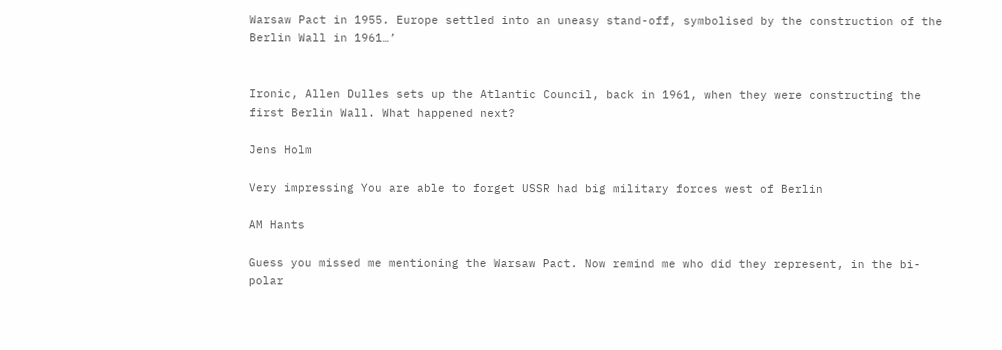Warsaw Pact in 1955. Europe settled into an uneasy stand-off, symbolised by the construction of the Berlin Wall in 1961…’


Ironic, Allen Dulles sets up the Atlantic Council, back in 1961, when they were constructing the first Berlin Wall. What happened next?

Jens Holm

Very impressing You are able to forget USSR had big military forces west of Berlin

AM Hants

Guess you missed me mentioning the Warsaw Pact. Now remind me who did they represent, in the bi-polar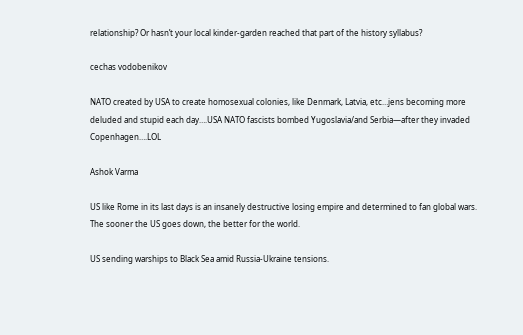relationship? Or hasn’t your local kinder-garden reached that part of the history syllabus?

cechas vodobenikov

NATO created by USA to create homosexual colonies, like Denmark, Latvia, etc…jens becoming more deluded and stupid each day….USA NATO fascists bombed Yugoslavia/and Serbia—after they invaded Copenhagen….LOL

Ashok Varma

US like Rome in its last days is an insanely destructive losing empire and determined to fan global wars. The sooner the US goes down, the better for the world.

US sending warships to Black Sea amid Russia-Ukraine tensions.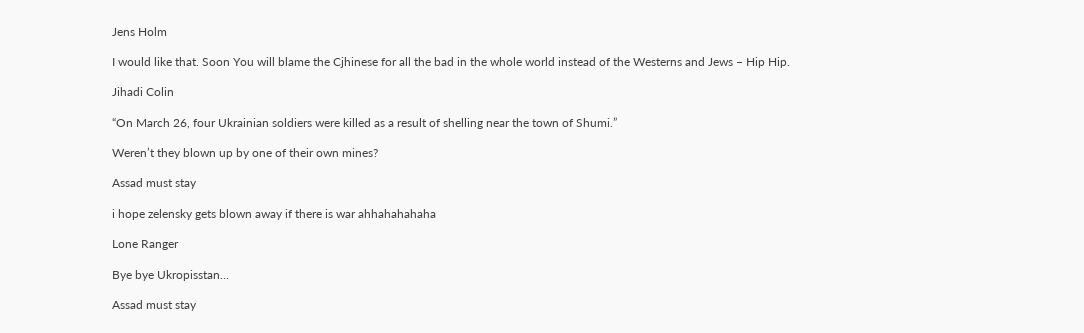Jens Holm

I would like that. Soon You will blame the Cjhinese for all the bad in the whole world instead of the Westerns and Jews – Hip Hip.

Jihadi Colin

“On March 26, four Ukrainian soldiers were killed as a result of shelling near the town of Shumi.”

Weren’t they blown up by one of their own mines?

Assad must stay

i hope zelensky gets blown away if there is war ahhahahahaha

Lone Ranger

Bye bye Ukropisstan…

Assad must stay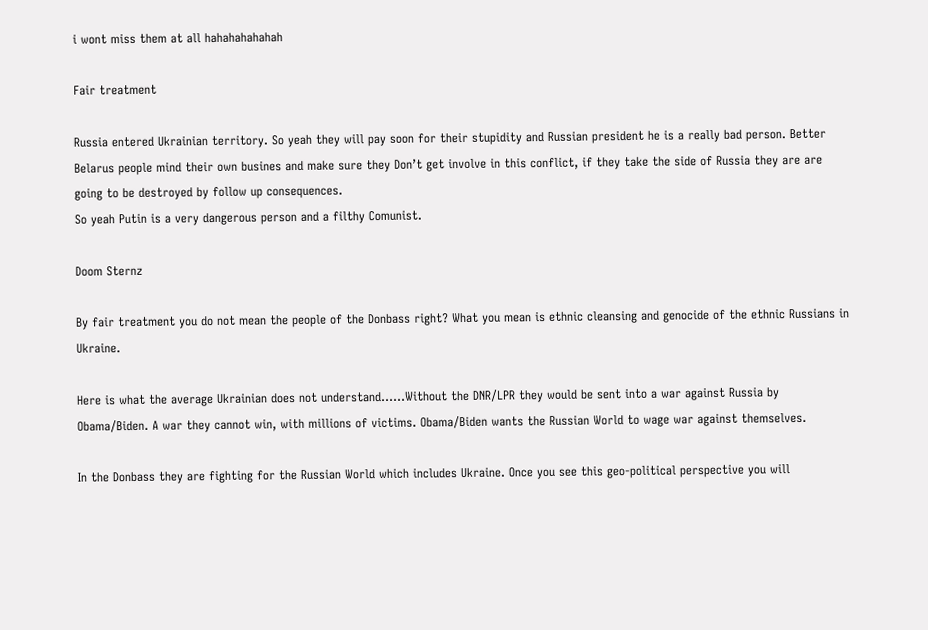i wont miss them at all hahahahahahah

Fair treatment

Russia entered Ukrainian territory. So yeah they will pay soon for their stupidity and Russian president he is a really bad person. Better Belarus people mind their own busines and make sure they Don’t get involve in this conflict, if they take the side of Russia they are are going to be destroyed by follow up consequences.
So yeah Putin is a very dangerous person and a filthy Comunist.

Doom Sternz

By fair treatment you do not mean the people of the Donbass right? What you mean is ethnic cleansing and genocide of the ethnic Russians in Ukraine.

Here is what the average Ukrainian does not understand……Without the DNR/LPR they would be sent into a war against Russia by Obama/Biden. A war they cannot win, with millions of victims. Obama/Biden wants the Russian World to wage war against themselves.

In the Donbass they are fighting for the Russian World which includes Ukraine. Once you see this geo-political perspective you will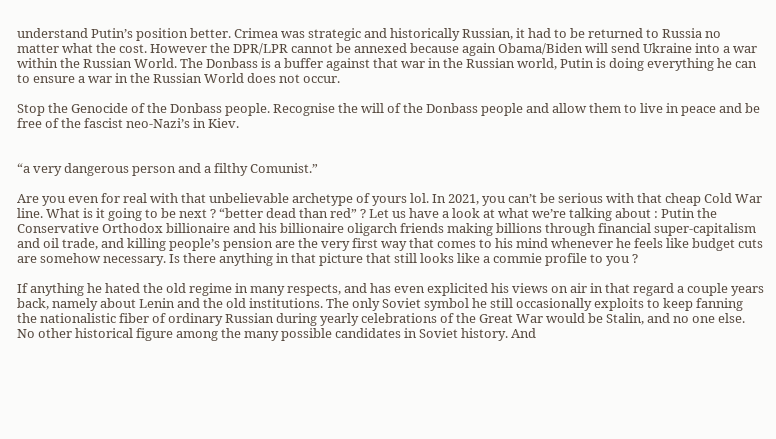understand Putin’s position better. Crimea was strategic and historically Russian, it had to be returned to Russia no matter what the cost. However the DPR/LPR cannot be annexed because again Obama/Biden will send Ukraine into a war within the Russian World. The Donbass is a buffer against that war in the Russian world, Putin is doing everything he can to ensure a war in the Russian World does not occur.

Stop the Genocide of the Donbass people. Recognise the will of the Donbass people and allow them to live in peace and be free of the fascist neo-Nazi’s in Kiev.


“a very dangerous person and a filthy Comunist.”

Are you even for real with that unbelievable archetype of yours lol. In 2021, you can’t be serious with that cheap Cold War line. What is it going to be next ? “better dead than red” ? Let us have a look at what we’re talking about : Putin the Conservative Orthodox billionaire and his billionaire oligarch friends making billions through financial super-capitalism and oil trade, and killing people’s pension are the very first way that comes to his mind whenever he feels like budget cuts are somehow necessary. Is there anything in that picture that still looks like a commie profile to you ?

If anything he hated the old regime in many respects, and has even explicited his views on air in that regard a couple years back, namely about Lenin and the old institutions. The only Soviet symbol he still occasionally exploits to keep fanning the nationalistic fiber of ordinary Russian during yearly celebrations of the Great War would be Stalin, and no one else. No other historical figure among the many possible candidates in Soviet history. And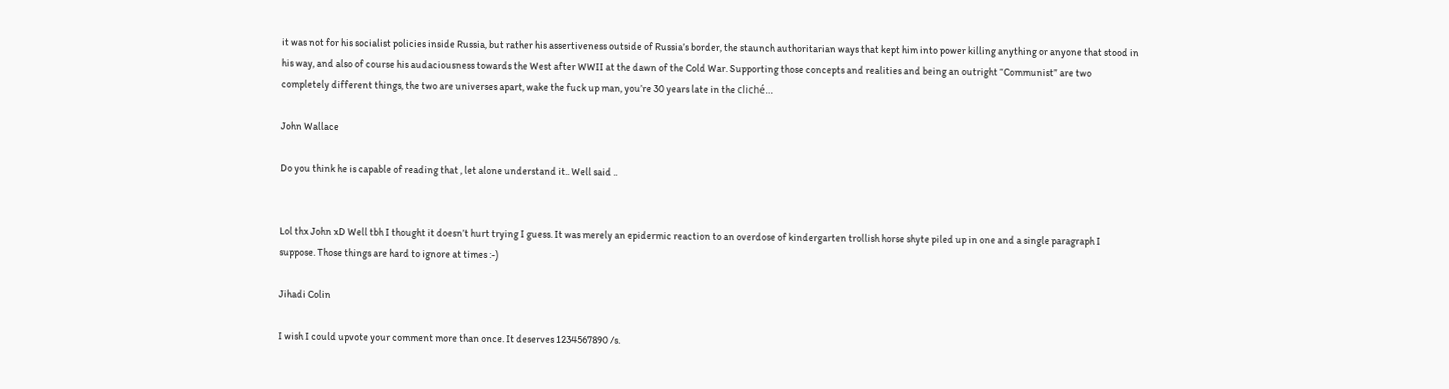it was not for his socialist policies inside Russia, but rather his assertiveness outside of Russia’s border, the staunch authoritarian ways that kept him into power killing anything or anyone that stood in his way, and also of course his audaciousness towards the West after WWII at the dawn of the Cold War. Supporting those concepts and realities and being an outright “Communist” are two completely different things, the two are universes apart, wake the fuck up man, you’re 30 years late in the cliché…

John Wallace

Do you think he is capable of reading that , let alone understand it.. Well said ..


Lol thx John xD Well tbh I thought it doesn’t hurt trying I guess. It was merely an epidermic reaction to an overdose of kindergarten trollish horse shyte piled up in one and a single paragraph I suppose. Those things are hard to ignore at times :-)

Jihadi Colin

I wish I could upvote your comment more than once. It deserves 1234567890 /s.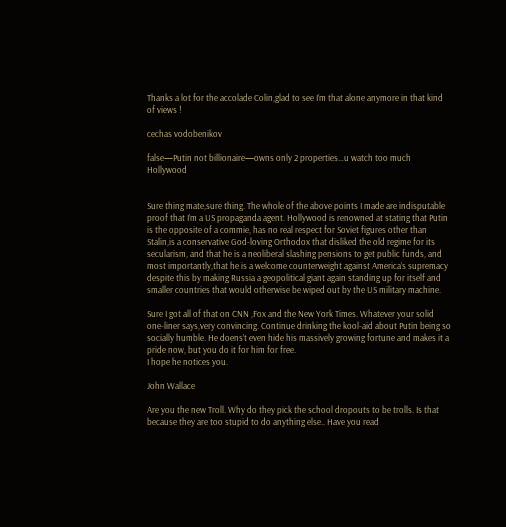Thanks a lot for the accolade Colin,glad to see I’m that alone anymore in that kind of views !

cechas vodobenikov

false—Putin not billionaire—owns only 2 properties…u watch too much Hollywood


Sure thing mate,sure thing. The whole of the above points I made are indisputable proof that I’m a US propaganda agent. Hollywood is renowned at stating that Putin is the opposite of a commie, has no real respect for Soviet figures other than Stalin,is a conservative God-loving Orthodox that disliked the old regime for its secularism, and that he is a neoliberal slashing pensions to get public funds, and most importantly,that he is a welcome counterweight against America’s supremacy despite this by making Russia a geopolitical giant again standing up for itself and smaller countries that would otherwise be wiped out by the US military machine.

Sure I got all of that on CNN ,Fox and the New York Times. Whatever your solid one-liner says,very convincing. Continue drinking the kool-aid about Putin being so socially humble. He doens’t even hide his massively growing fortune and makes it a pride now, but you do it for him for free.
I hope he notices you.

John Wallace

Are you the new Troll. Why do they pick the school dropouts to be trolls. Is that because they are too stupid to do anything else.. Have you read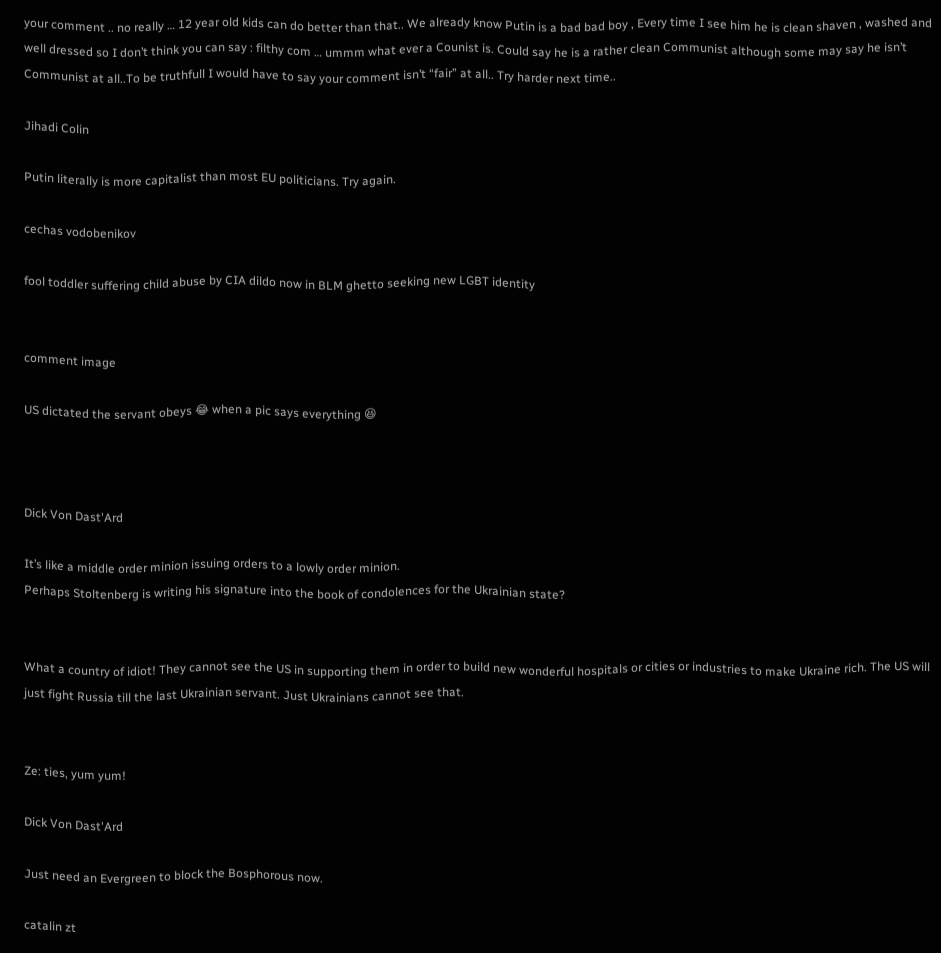your comment .. no really … 12 year old kids can do better than that.. We already know Putin is a bad bad boy , Every time I see him he is clean shaven , washed and well dressed so I don’t think you can say : filthy com … ummm what ever a Counist is. Could say he is a rather clean Communist although some may say he isn’t Communist at all..To be truthfull I would have to say your comment isn’t “fair” at all.. Try harder next time..

Jihadi Colin

Putin literally is more capitalist than most EU politicians. Try again.

cechas vodobenikov

fool toddler suffering child abuse by CIA dildo now in BLM ghetto seeking new LGBT identity


comment image

US dictated the servant obeys 😂 when a pic says everything 😆



Dick Von Dast'Ard

It’s like a middle order minion issuing orders to a lowly order minion.
Perhaps Stoltenberg is writing his signature into the book of condolences for the Ukrainian state?


What a country of idiot! They cannot see the US in supporting them in order to build new wonderful hospitals or cities or industries to make Ukraine rich. The US will just fight Russia till the last Ukrainian servant. Just Ukrainians cannot see that.


Ze: ties, yum yum!

Dick Von Dast'Ard

Just need an Evergreen to block the Bosphorous now.

catalin zt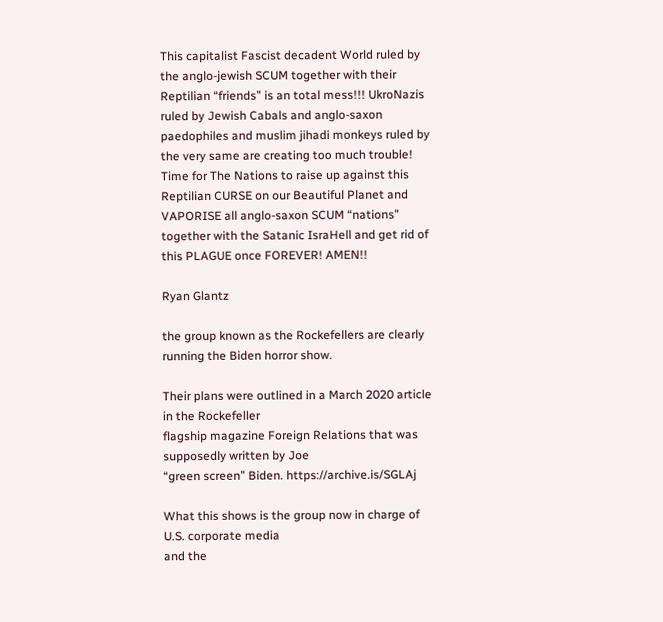This capitalist Fascist decadent World ruled by the anglo-jewish SCUM together with their Reptilian “friends” is an total mess!!! UkroNazis ruled by Jewish Cabals and anglo-saxon paedophiles and muslim jihadi monkeys ruled by the very same are creating too much trouble! Time for The Nations to raise up against this Reptilian CURSE on our Beautiful Planet and VAPORISE all anglo-saxon SCUM “nations” together with the Satanic IsraHell and get rid of this PLAGUE once FOREVER! AMEN!!

Ryan Glantz

the group known as the Rockefellers are clearly running the Biden horror show.

Their plans were outlined in a March 2020 article in the Rockefeller
flagship magazine Foreign Relations that was supposedly written by Joe
“green screen” Biden. https://archive.is/SGLAj

What this shows is the group now in charge of U.S. corporate media
and the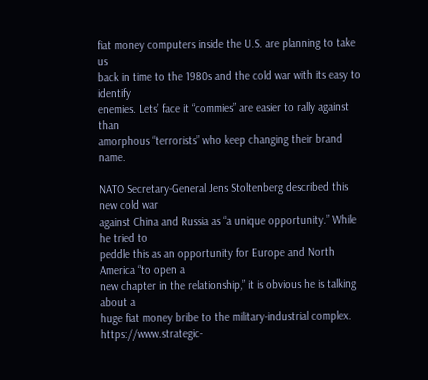fiat money computers inside the U.S. are planning to take us
back in time to the 1980s and the cold war with its easy to identify
enemies. Lets’ face it “commies” are easier to rally against than
amorphous “terrorists” who keep changing their brand name.

NATO Secretary-General Jens Stoltenberg described this new cold war
against China and Russia as “a unique opportunity.” While he tried to
peddle this as an opportunity for Europe and North America “to open a
new chapter in the relationship,” it is obvious he is talking about a
huge fiat money bribe to the military-industrial complex. https://www.strategic-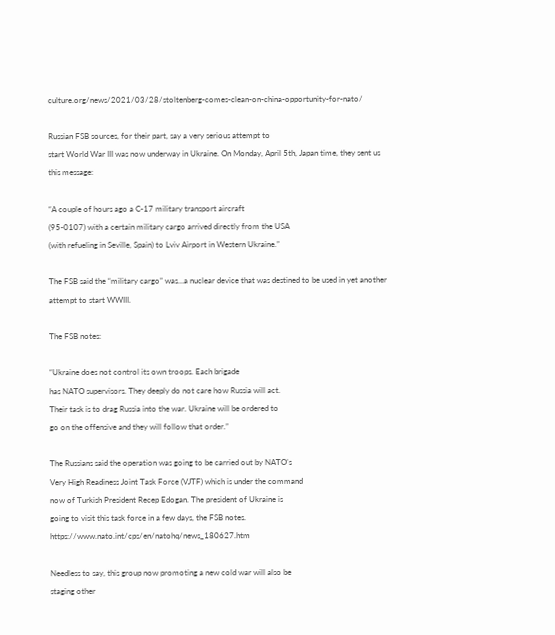culture.org/news/2021/03/28/stoltenberg-comes-clean-on-china-opportunity-for-nato/

Russian FSB sources, for their part, say a very serious attempt to
start World War III was now underway in Ukraine. On Monday, April 5th, Japan time, they sent us this message:

“A couple of hours ago a C-17 military transport aircraft
(95-0107) with a certain military cargo arrived directly from the USA
(with refueling in Seville, Spain) to Lviv Airport in Western Ukraine.”

The FSB said the “military cargo” was…a nuclear device that was destined to be used in yet another attempt to start WWIII.

The FSB notes:

“Ukraine does not control its own troops. Each brigade
has NATO supervisors. They deeply do not care how Russia will act.
Their task is to drag Russia into the war. Ukraine will be ordered to
go on the offensive and they will follow that order.”

The Russians said the operation was going to be carried out by NATO’s
Very High Readiness Joint Task Force (VJTF) which is under the command
now of Turkish President Recep Edogan. The president of Ukraine is
going to visit this task force in a few days, the FSB notes. https://www.nato.int/cps/en/natohq/news_180627.htm

Needless to say, this group now promoting a new cold war will also be
staging other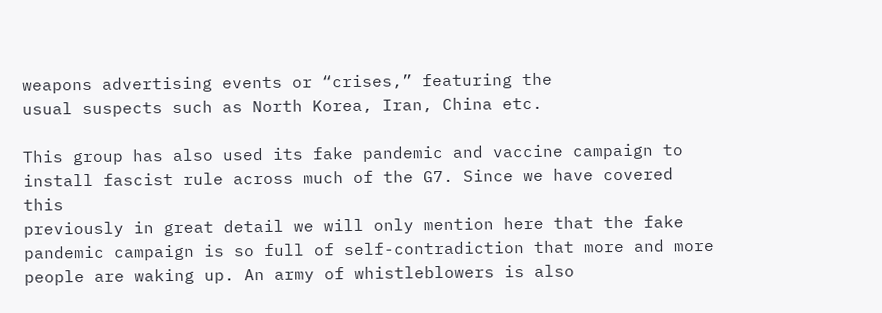weapons advertising events or “crises,” featuring the
usual suspects such as North Korea, Iran, China etc.

This group has also used its fake pandemic and vaccine campaign to
install fascist rule across much of the G7. Since we have covered this
previously in great detail we will only mention here that the fake
pandemic campaign is so full of self-contradiction that more and more
people are waking up. An army of whistleblowers is also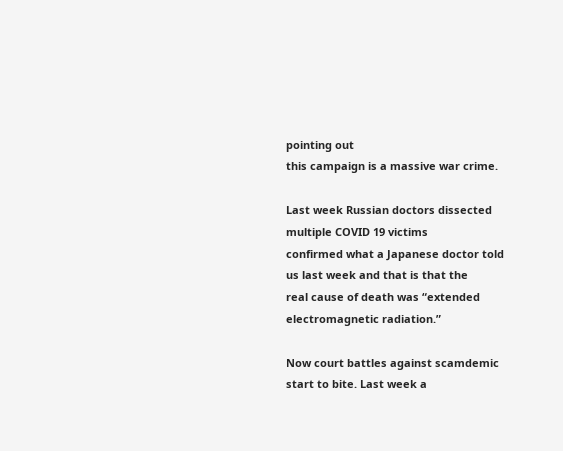pointing out
this campaign is a massive war crime.

Last week Russian doctors dissected multiple COVID 19 victims
confirmed what a Japanese doctor told us last week and that is that the
real cause of death was “extended electromagnetic radiation.”

Now court battles against scamdemic start to bite. Last week a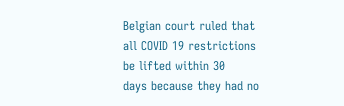Belgian court ruled that all COVID 19 restrictions be lifted within 30
days because they had no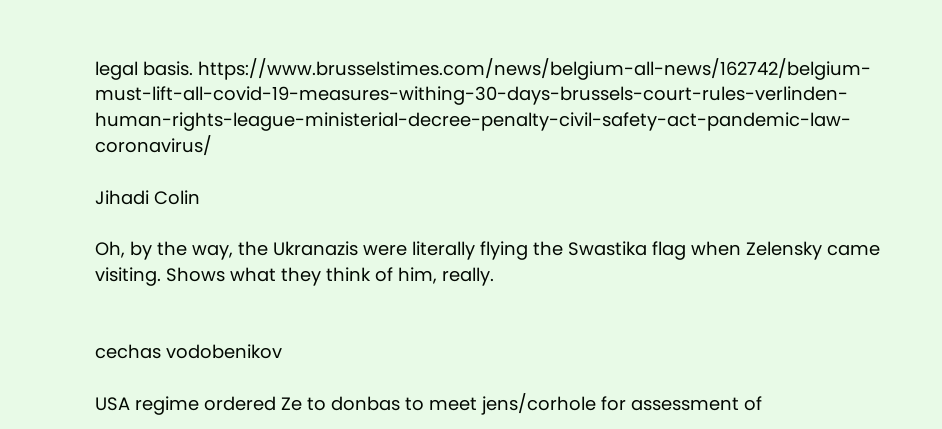legal basis. https://www.brusselstimes.com/news/belgium-all-news/162742/belgium-must-lift-all-covid-19-measures-withing-30-days-brussels-court-rules-verlinden-human-rights-league-ministerial-decree-penalty-civil-safety-act-pandemic-law-coronavirus/

Jihadi Colin

Oh, by the way, the Ukranazis were literally flying the Swastika flag when Zelensky came visiting. Shows what they think of him, really.


cechas vodobenikov

USA regime ordered Ze to donbas to meet jens/corhole for assessment of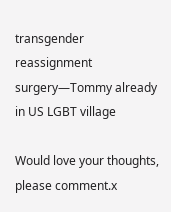transgender reassignment surgery—Tommy already in US LGBT village

Would love your thoughts, please comment.x